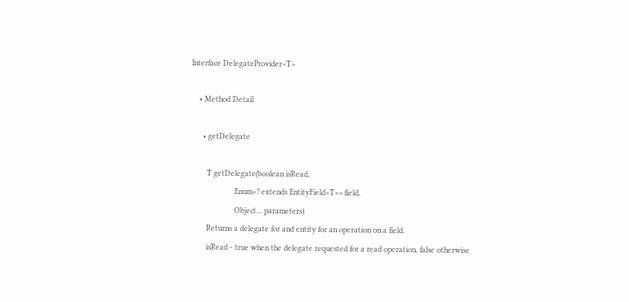Interface DelegateProvider<T>

    • Method Detail

      • getDelegate

        T getDelegate(boolean isRead,
                      Enum<? extends EntityField<T>> field,
                      Object... parameters)
        Returns a delegate for and entity for an operation on a field.
        isRead - true when the delegate requested for a read operation, false otherwise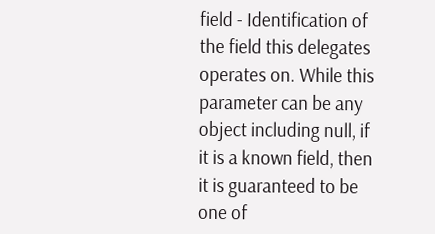field - Identification of the field this delegates operates on. While this parameter can be any object including null, if it is a known field, then it is guaranteed to be one of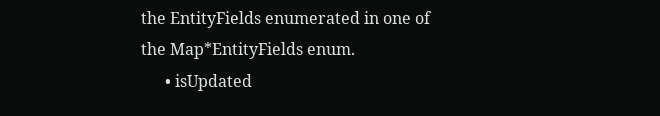the EntityFields enumerated in one of the Map*EntityFields enum.
      • isUpdated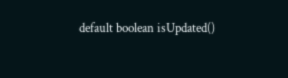default boolean isUpdated()